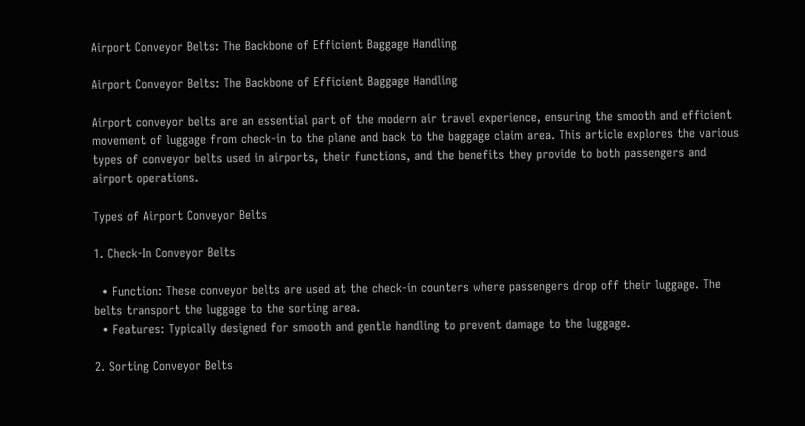Airport Conveyor Belts: The Backbone of Efficient Baggage Handling

Airport Conveyor Belts: The Backbone of Efficient Baggage Handling

Airport conveyor belts are an essential part of the modern air travel experience, ensuring the smooth and efficient movement of luggage from check-in to the plane and back to the baggage claim area. This article explores the various types of conveyor belts used in airports, their functions, and the benefits they provide to both passengers and airport operations.

Types of Airport Conveyor Belts

1. Check-In Conveyor Belts

  • Function: These conveyor belts are used at the check-in counters where passengers drop off their luggage. The belts transport the luggage to the sorting area.
  • Features: Typically designed for smooth and gentle handling to prevent damage to the luggage.

2. Sorting Conveyor Belts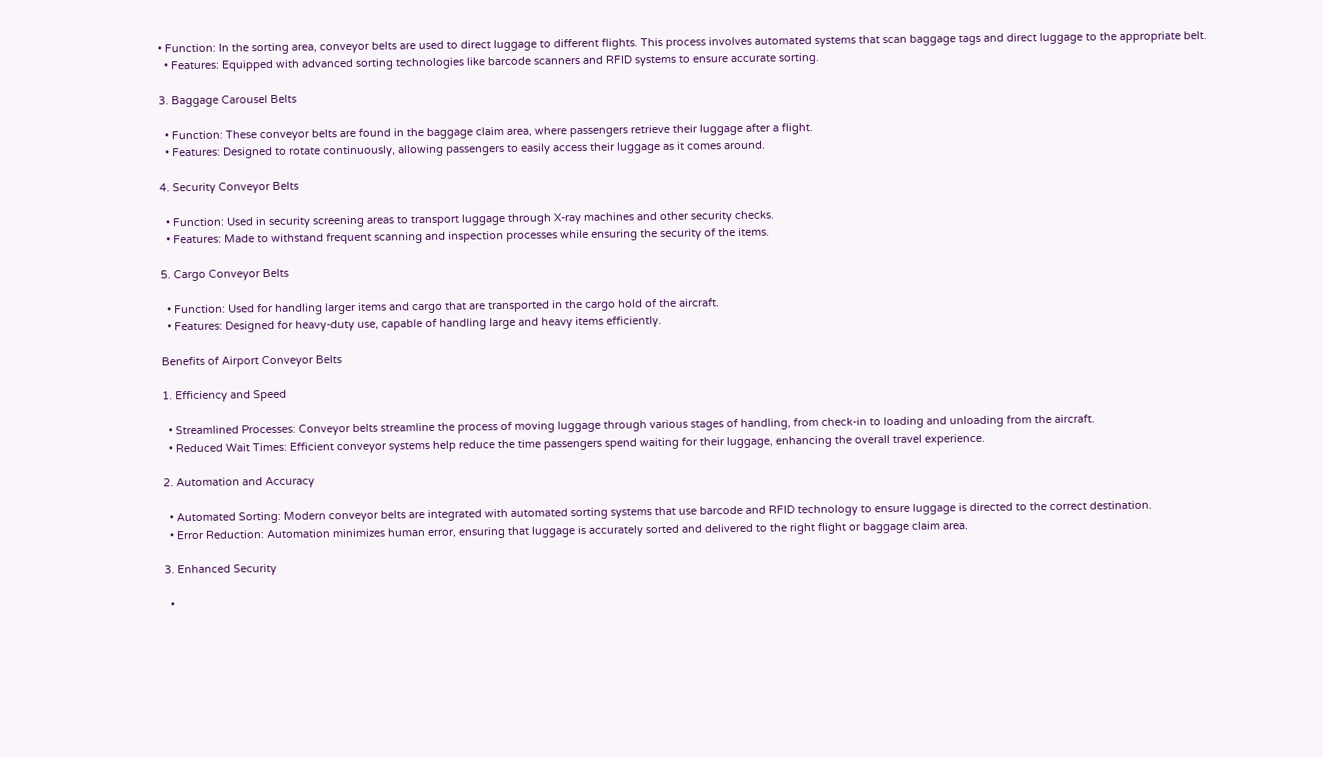• Function: In the sorting area, conveyor belts are used to direct luggage to different flights. This process involves automated systems that scan baggage tags and direct luggage to the appropriate belt.
  • Features: Equipped with advanced sorting technologies like barcode scanners and RFID systems to ensure accurate sorting.

3. Baggage Carousel Belts

  • Function: These conveyor belts are found in the baggage claim area, where passengers retrieve their luggage after a flight.
  • Features: Designed to rotate continuously, allowing passengers to easily access their luggage as it comes around.

4. Security Conveyor Belts

  • Function: Used in security screening areas to transport luggage through X-ray machines and other security checks.
  • Features: Made to withstand frequent scanning and inspection processes while ensuring the security of the items.

5. Cargo Conveyor Belts

  • Function: Used for handling larger items and cargo that are transported in the cargo hold of the aircraft.
  • Features: Designed for heavy-duty use, capable of handling large and heavy items efficiently.

Benefits of Airport Conveyor Belts

1. Efficiency and Speed

  • Streamlined Processes: Conveyor belts streamline the process of moving luggage through various stages of handling, from check-in to loading and unloading from the aircraft.
  • Reduced Wait Times: Efficient conveyor systems help reduce the time passengers spend waiting for their luggage, enhancing the overall travel experience.

2. Automation and Accuracy

  • Automated Sorting: Modern conveyor belts are integrated with automated sorting systems that use barcode and RFID technology to ensure luggage is directed to the correct destination.
  • Error Reduction: Automation minimizes human error, ensuring that luggage is accurately sorted and delivered to the right flight or baggage claim area.

3. Enhanced Security

  •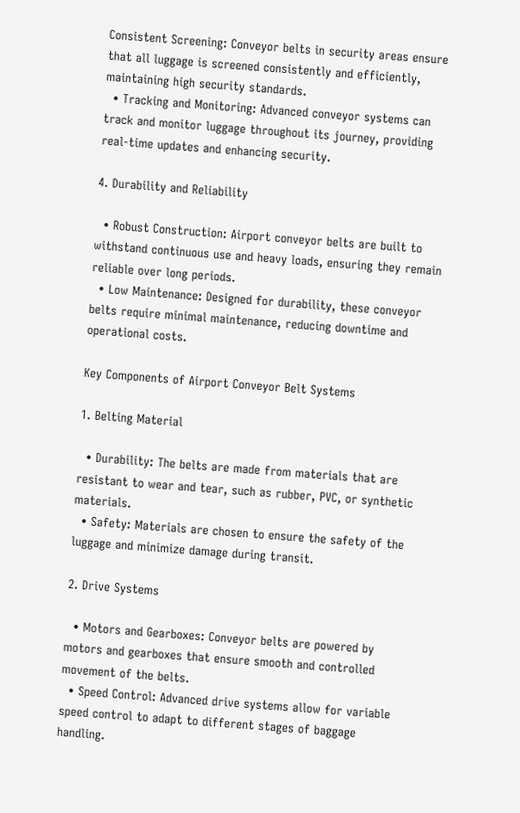Consistent Screening: Conveyor belts in security areas ensure that all luggage is screened consistently and efficiently, maintaining high security standards.
  • Tracking and Monitoring: Advanced conveyor systems can track and monitor luggage throughout its journey, providing real-time updates and enhancing security.

4. Durability and Reliability

  • Robust Construction: Airport conveyor belts are built to withstand continuous use and heavy loads, ensuring they remain reliable over long periods.
  • Low Maintenance: Designed for durability, these conveyor belts require minimal maintenance, reducing downtime and operational costs.

Key Components of Airport Conveyor Belt Systems

1. Belting Material

  • Durability: The belts are made from materials that are resistant to wear and tear, such as rubber, PVC, or synthetic materials.
  • Safety: Materials are chosen to ensure the safety of the luggage and minimize damage during transit.

2. Drive Systems

  • Motors and Gearboxes: Conveyor belts are powered by motors and gearboxes that ensure smooth and controlled movement of the belts.
  • Speed Control: Advanced drive systems allow for variable speed control to adapt to different stages of baggage handling.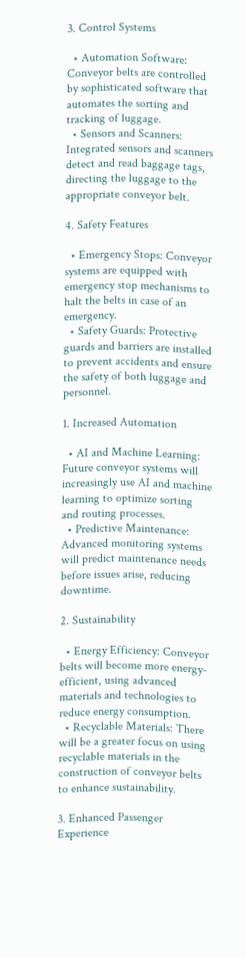3. Control Systems

  • Automation Software: Conveyor belts are controlled by sophisticated software that automates the sorting and tracking of luggage.
  • Sensors and Scanners: Integrated sensors and scanners detect and read baggage tags, directing the luggage to the appropriate conveyor belt.

4. Safety Features

  • Emergency Stops: Conveyor systems are equipped with emergency stop mechanisms to halt the belts in case of an emergency.
  • Safety Guards: Protective guards and barriers are installed to prevent accidents and ensure the safety of both luggage and personnel.

1. Increased Automation

  • AI and Machine Learning: Future conveyor systems will increasingly use AI and machine learning to optimize sorting and routing processes.
  • Predictive Maintenance: Advanced monitoring systems will predict maintenance needs before issues arise, reducing downtime.

2. Sustainability

  • Energy Efficiency: Conveyor belts will become more energy-efficient, using advanced materials and technologies to reduce energy consumption.
  • Recyclable Materials: There will be a greater focus on using recyclable materials in the construction of conveyor belts to enhance sustainability.

3. Enhanced Passenger Experience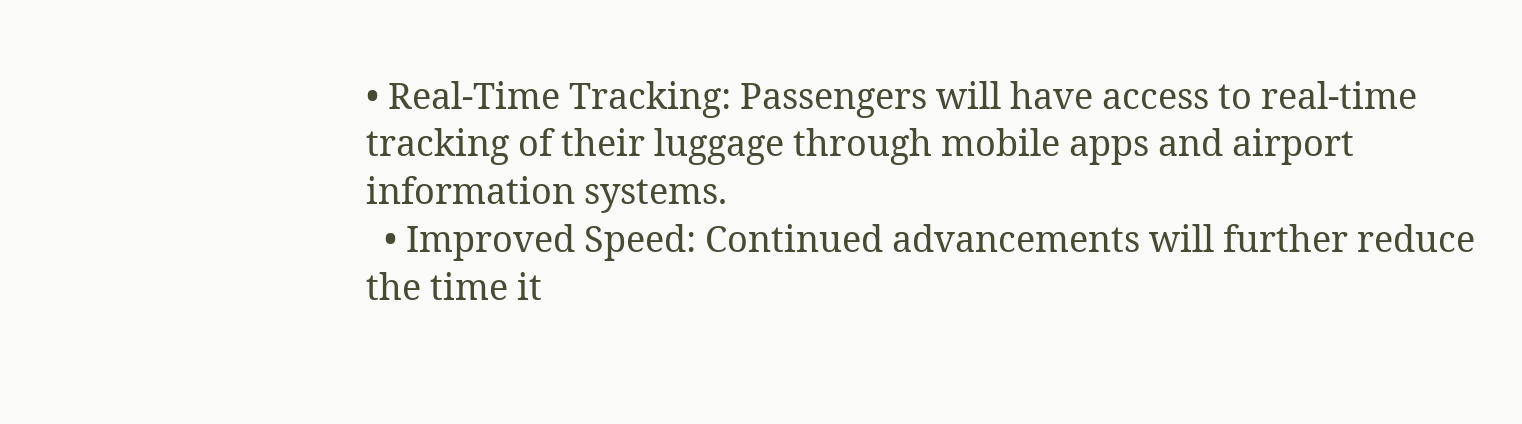• Real-Time Tracking: Passengers will have access to real-time tracking of their luggage through mobile apps and airport information systems.
  • Improved Speed: Continued advancements will further reduce the time it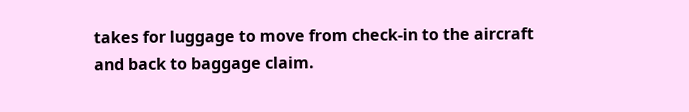takes for luggage to move from check-in to the aircraft and back to baggage claim.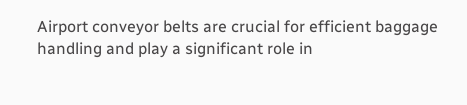Airport conveyor belts are crucial for efficient baggage handling and play a significant role in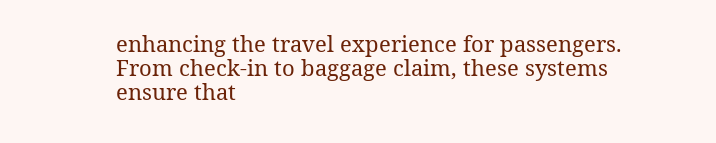enhancing the travel experience for passengers. From check-in to baggage claim, these systems ensure that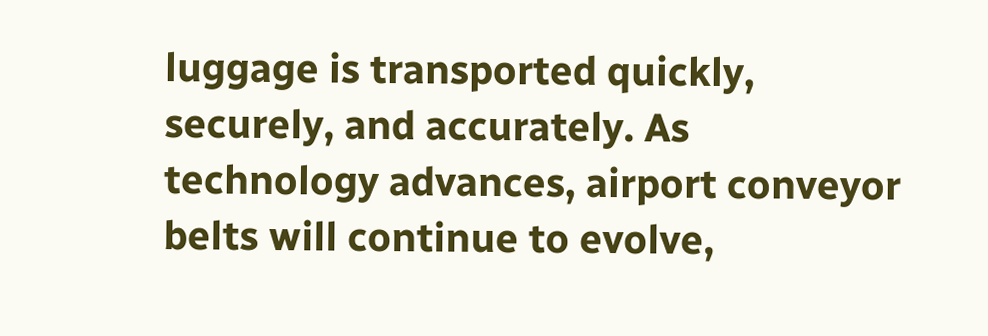luggage is transported quickly, securely, and accurately. As technology advances, airport conveyor belts will continue to evolve,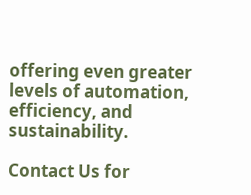offering even greater levels of automation, efficiency, and sustainability.

Contact Us for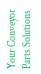Your Conveyor Parts Solutions